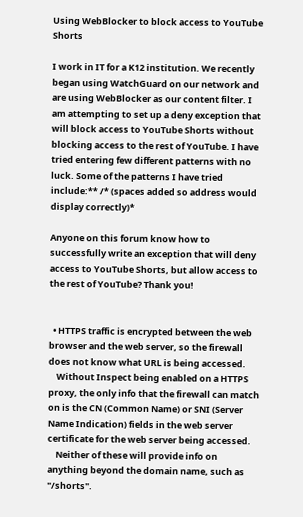Using WebBlocker to block access to YouTube Shorts

I work in IT for a K12 institution. We recently began using WatchGuard on our network and are using WebBlocker as our content filter. I am attempting to set up a deny exception that will block access to YouTube Shorts without blocking access to the rest of YouTube. I have tried entering few different patterns with no luck. Some of the patterns I have tried include:** /* (spaces added so address would display correctly)*

Anyone on this forum know how to successfully write an exception that will deny access to YouTube Shorts, but allow access to the rest of YouTube? Thank you!


  • HTTPS traffic is encrypted between the web browser and the web server, so the firewall does not know what URL is being accessed.
    Without Inspect being enabled on a HTTPS proxy, the only info that the firewall can match on is the CN (Common Name) or SNI (Server Name Indication) fields in the web server certificate for the web server being accessed.
    Neither of these will provide info on anything beyond the domain name, such as "/shorts".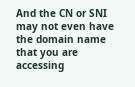And the CN or SNI may not even have the domain name that you are accessing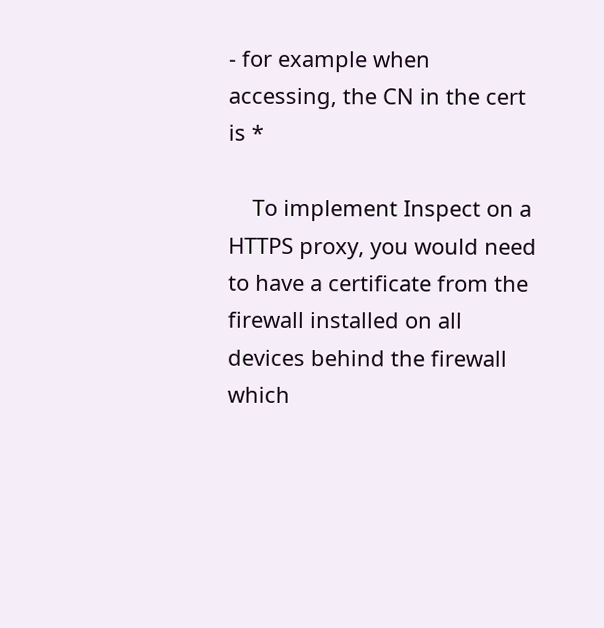- for example when accessing, the CN in the cert is *

    To implement Inspect on a HTTPS proxy, you would need to have a certificate from the firewall installed on all devices behind the firewall which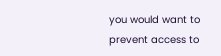you would want to prevent access to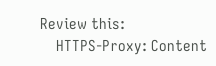Review this:
    HTTPS-Proxy: Content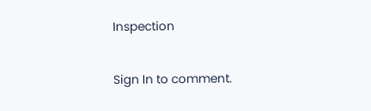Inspection

Sign In to comment.